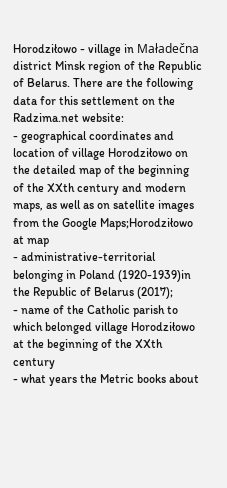Horodziłowo - village in Maładečna district Minsk region of the Republic of Belarus. There are the following data for this settlement on the Radzima.net website:
- geographical coordinates and location of village Horodziłowo on the detailed map of the beginning of the XXth century and modern maps, as well as on satellite images from the Google Maps;Horodziłowo at map
- administrative-territorial belonging in Poland (1920-1939)in the Republic of Belarus (2017);
- name of the Catholic parish to which belonged village Horodziłowo at the beginning of the XXth century
- what years the Metric books about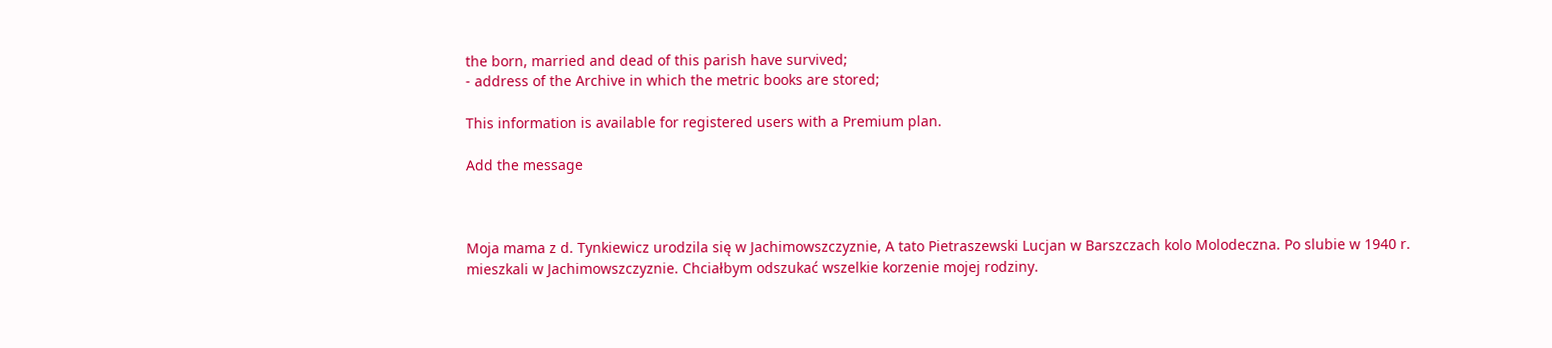the born, married and dead of this parish have survived;
- address of the Archive in which the metric books are stored;

This information is available for registered users with a Premium plan.

Add the message



Moja mama z d. Tynkiewicz urodzila się w Jachimowszczyznie, A tato Pietraszewski Lucjan w Barszczach kolo Molodeczna. Po slubie w 1940 r. mieszkali w Jachimowszczyznie. Chciałbym odszukać wszelkie korzenie mojej rodziny.